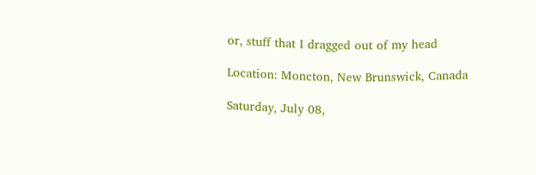or, stuff that I dragged out of my head

Location: Moncton, New Brunswick, Canada

Saturday, July 08,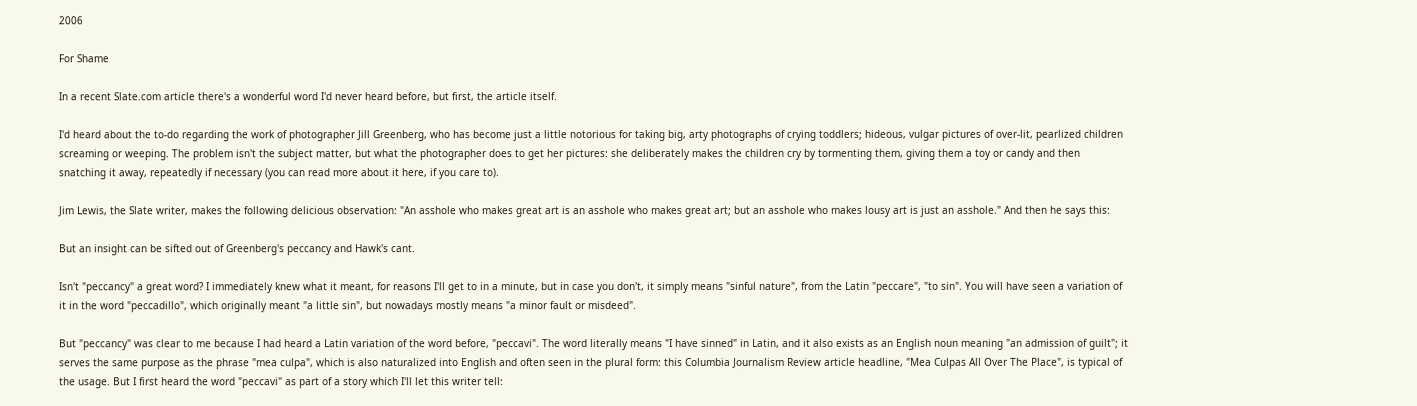2006

For Shame

In a recent Slate.com article there's a wonderful word I'd never heard before, but first, the article itself.

I'd heard about the to-do regarding the work of photographer Jill Greenberg, who has become just a little notorious for taking big, arty photographs of crying toddlers; hideous, vulgar pictures of over-lit, pearlized children screaming or weeping. The problem isn't the subject matter, but what the photographer does to get her pictures: she deliberately makes the children cry by tormenting them, giving them a toy or candy and then snatching it away, repeatedly if necessary (you can read more about it here, if you care to).

Jim Lewis, the Slate writer, makes the following delicious observation: "An asshole who makes great art is an asshole who makes great art; but an asshole who makes lousy art is just an asshole." And then he says this:

But an insight can be sifted out of Greenberg's peccancy and Hawk's cant.

Isn't "peccancy" a great word? I immediately knew what it meant, for reasons I'll get to in a minute, but in case you don't, it simply means "sinful nature", from the Latin "peccare", "to sin". You will have seen a variation of it in the word "peccadillo", which originally meant "a little sin", but nowadays mostly means "a minor fault or misdeed".

But "peccancy" was clear to me because I had heard a Latin variation of the word before, "peccavi". The word literally means "I have sinned" in Latin, and it also exists as an English noun meaning "an admission of guilt"; it serves the same purpose as the phrase "mea culpa", which is also naturalized into English and often seen in the plural form: this Columbia Journalism Review article headline, "Mea Culpas All Over The Place", is typical of the usage. But I first heard the word "peccavi" as part of a story which I'll let this writer tell: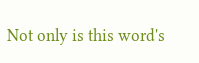Not only is this word's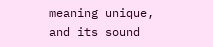meaning unique, and its sound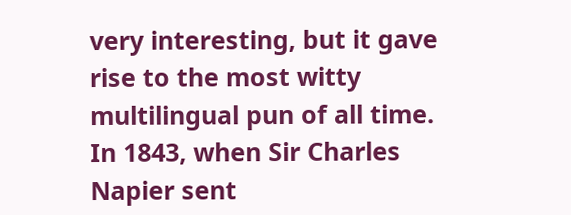very interesting, but it gave rise to the most witty multilingual pun of all time. In 1843, when Sir Charles Napier sent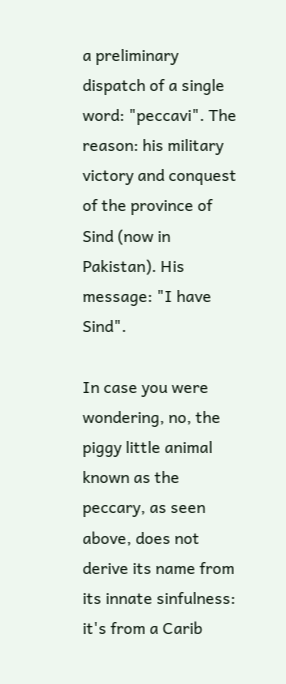a preliminary dispatch of a single word: "peccavi". The reason: his military victory and conquest of the province of Sind (now in Pakistan). His message: "I have Sind".

In case you were wondering, no, the piggy little animal known as the peccary, as seen above, does not derive its name from its innate sinfulness: it's from a Carib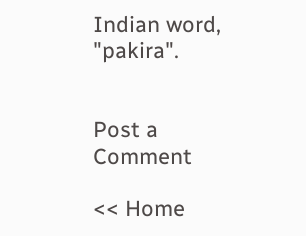Indian word, "pakira".


Post a Comment

<< Home